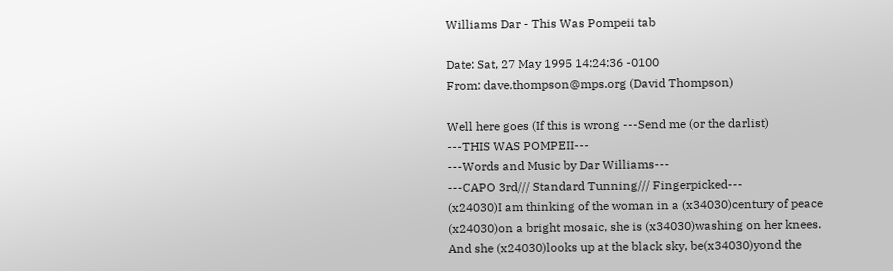Williams Dar - This Was Pompeii tab

Date: Sat, 27 May 1995 14:24:36 -0100
From: dave.thompson@mps.org (David Thompson)

Well here goes (If this is wrong ---Send me (or the darlist)
---THIS WAS POMPEII---
---Words and Music by Dar Williams---
---CAPO 3rd/// Standard Tunning/// Fingerpicked---
(x24030)I am thinking of the woman in a (x34030)century of peace
(x24030)on a bright mosaic, she is (x34030)washing on her knees.
And she (x24030)looks up at the black sky, be(x34030)yond the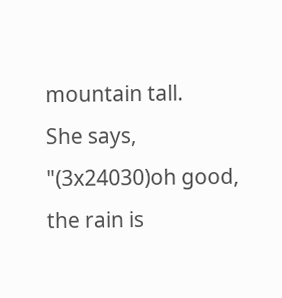mountain tall.
She says, "(3x24030)oh good, the rain is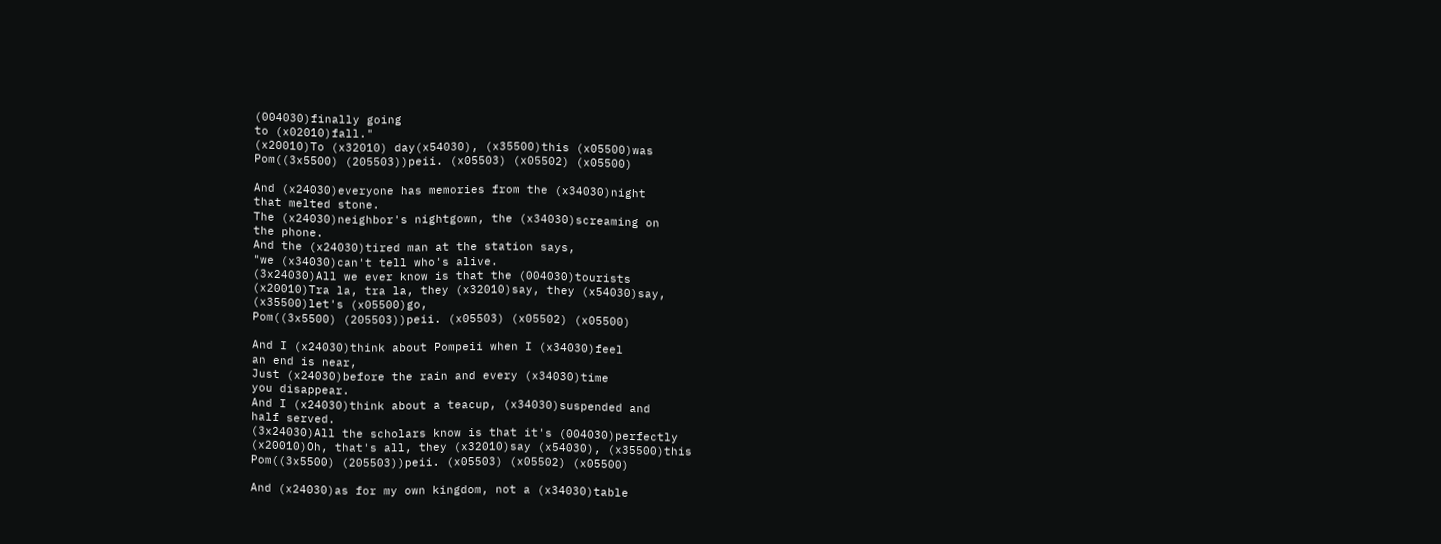(004030)finally going
to (x02010)fall."
(x20010)To (x32010) day(x54030), (x35500)this (x05500)was
Pom((3x5500) (205503))peii. (x05503) (x05502) (x05500)

And (x24030)everyone has memories from the (x34030)night
that melted stone.
The (x24030)neighbor's nightgown, the (x34030)screaming on
the phone.
And the (x24030)tired man at the station says,
"we (x34030)can't tell who's alive.
(3x24030)All we ever know is that the (004030)tourists
(x20010)Tra la, tra la, they (x32010)say, they (x54030)say,
(x35500)let's (x05500)go,
Pom((3x5500) (205503))peii. (x05503) (x05502) (x05500)

And I (x24030)think about Pompeii when I (x34030)feel
an end is near,
Just (x24030)before the rain and every (x34030)time
you disappear.
And I (x24030)think about a teacup, (x34030)suspended and
half served.
(3x24030)All the scholars know is that it's (004030)perfectly
(x20010)Oh, that's all, they (x32010)say (x54030), (x35500)this
Pom((3x5500) (205503))peii. (x05503) (x05502) (x05500)

And (x24030)as for my own kingdom, not a (x34030)table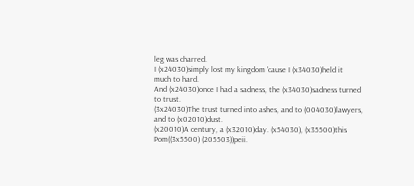leg was charred.
I (x24030)simply lost my kingdom 'cause I (x34030)held it
much to hard.
And (x24030)once I had a sadness, the (x34030)sadness turned
to trust.
(3x24030)The trust turned into ashes, and to (004030)lawyers,
and to (x02010)dust.
(x20010)A century, a (x32010)day. (x54030), (x35500)this
Pom((3x5500) (205503))peii.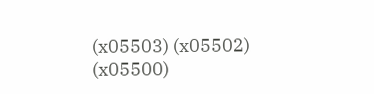(x05503) (x05502) (x05500)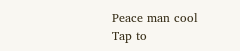Peace man cool
Tap to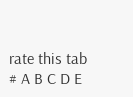rate this tab
# A B C D E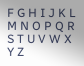F G H I J K L M N O P Q R S T U V W X Y Z